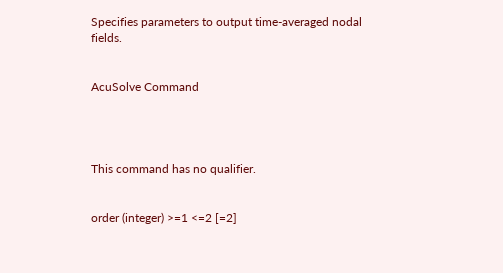Specifies parameters to output time-averaged nodal fields.


AcuSolve Command




This command has no qualifier.


order (integer) >=1 <=2 [=2]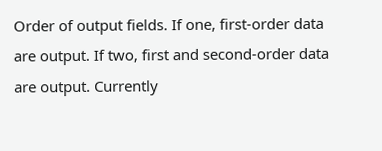Order of output fields. If one, first-order data are output. If two, first and second-order data are output. Currently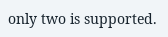only two is supported.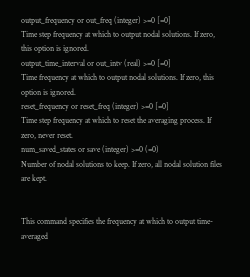output_frequency or out_freq (integer) >=0 [=0]
Time step frequency at which to output nodal solutions. If zero, this option is ignored.
output_time_interval or out_intv (real) >=0 [=0]
Time frequency at which to output nodal solutions. If zero, this option is ignored.
reset_frequency or reset_freq (integer) >=0 [=0]
Time step frequency at which to reset the averaging process. If zero, never reset.
num_saved_states or save (integer) >=0 (=0)
Number of nodal solutions to keep. If zero, all nodal solution files are kept.


This command specifies the frequency at which to output time-averaged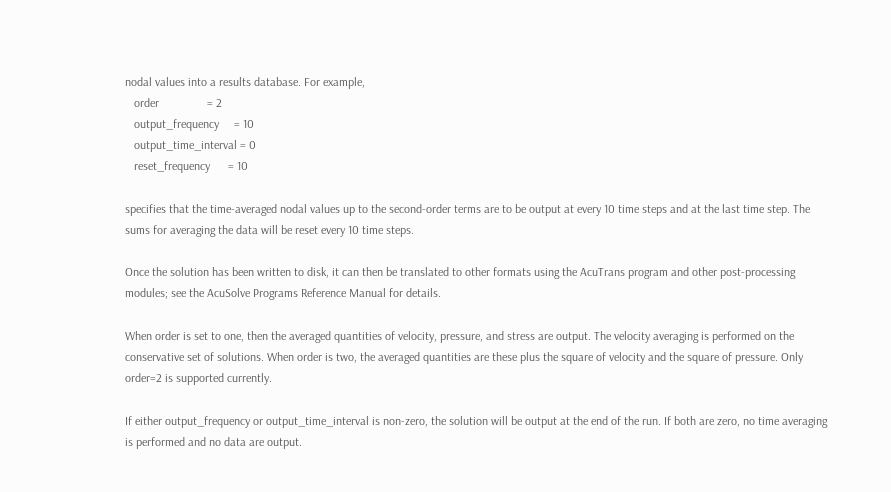nodal values into a results database. For example,
   order                = 2
   output_frequency     = 10
   output_time_interval = 0
   reset_frequency      = 10

specifies that the time-averaged nodal values up to the second-order terms are to be output at every 10 time steps and at the last time step. The sums for averaging the data will be reset every 10 time steps.

Once the solution has been written to disk, it can then be translated to other formats using the AcuTrans program and other post-processing modules; see the AcuSolve Programs Reference Manual for details.

When order is set to one, then the averaged quantities of velocity, pressure, and stress are output. The velocity averaging is performed on the conservative set of solutions. When order is two, the averaged quantities are these plus the square of velocity and the square of pressure. Only order=2 is supported currently.

If either output_frequency or output_time_interval is non-zero, the solution will be output at the end of the run. If both are zero, no time averaging is performed and no data are output.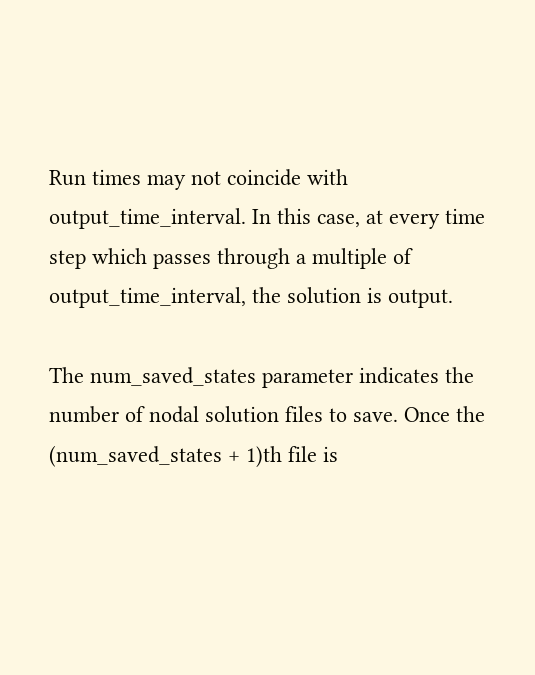Run times may not coincide with output_time_interval. In this case, at every time step which passes through a multiple of output_time_interval, the solution is output.

The num_saved_states parameter indicates the number of nodal solution files to save. Once the (num_saved_states + 1)th file is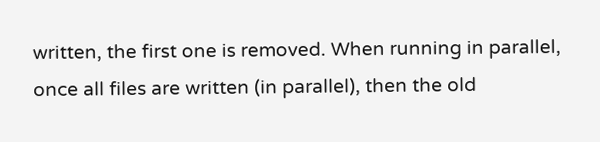written, the first one is removed. When running in parallel, once all files are written (in parallel), then the old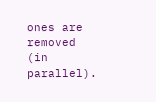ones are removed (in parallel).